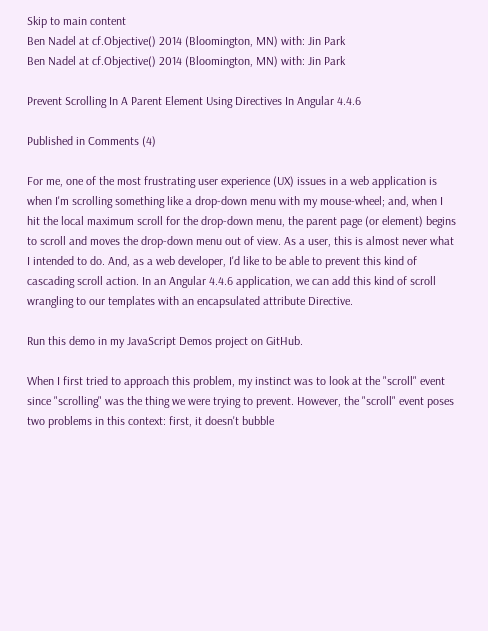Skip to main content
Ben Nadel at cf.Objective() 2014 (Bloomington, MN) with: Jin Park
Ben Nadel at cf.Objective() 2014 (Bloomington, MN) with: Jin Park

Prevent Scrolling In A Parent Element Using Directives In Angular 4.4.6

Published in Comments (4)

For me, one of the most frustrating user experience (UX) issues in a web application is when I'm scrolling something like a drop-down menu with my mouse-wheel; and, when I hit the local maximum scroll for the drop-down menu, the parent page (or element) begins to scroll and moves the drop-down menu out of view. As a user, this is almost never what I intended to do. And, as a web developer, I'd like to be able to prevent this kind of cascading scroll action. In an Angular 4.4.6 application, we can add this kind of scroll wrangling to our templates with an encapsulated attribute Directive.

Run this demo in my JavaScript Demos project on GitHub.

When I first tried to approach this problem, my instinct was to look at the "scroll" event since "scrolling" was the thing we were trying to prevent. However, the "scroll" event poses two problems in this context: first, it doesn't bubble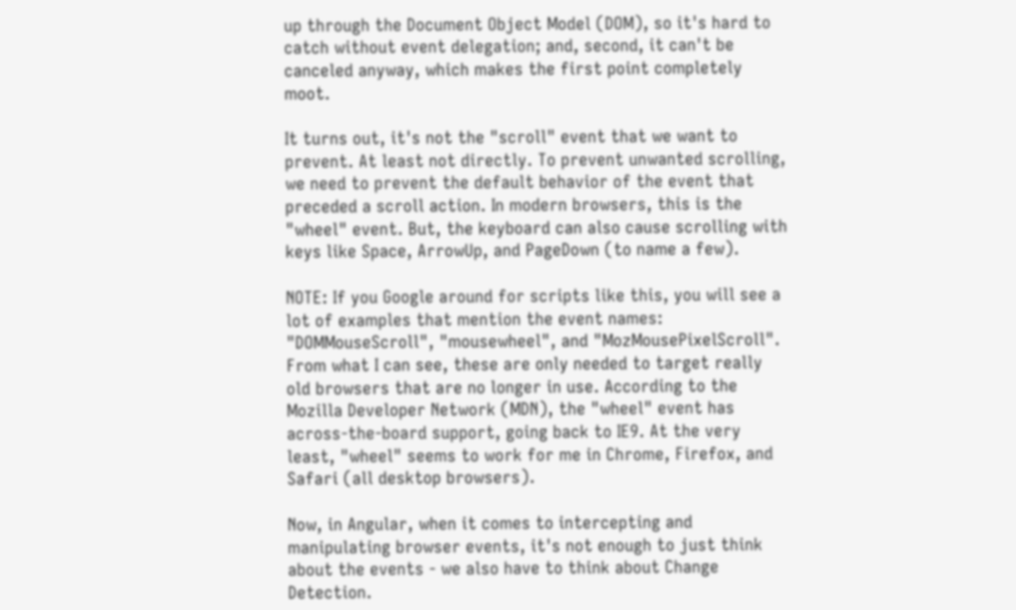up through the Document Object Model (DOM), so it's hard to catch without event delegation; and, second, it can't be canceled anyway, which makes the first point completely moot.

It turns out, it's not the "scroll" event that we want to prevent. At least not directly. To prevent unwanted scrolling, we need to prevent the default behavior of the event that preceded a scroll action. In modern browsers, this is the "wheel" event. But, the keyboard can also cause scrolling with keys like Space, ArrowUp, and PageDown (to name a few).

NOTE: If you Google around for scripts like this, you will see a lot of examples that mention the event names: "DOMMouseScroll", "mousewheel", and "MozMousePixelScroll". From what I can see, these are only needed to target really old browsers that are no longer in use. According to the Mozilla Developer Network (MDN), the "wheel" event has across-the-board support, going back to IE9. At the very least, "wheel" seems to work for me in Chrome, Firefox, and Safari (all desktop browsers).

Now, in Angular, when it comes to intercepting and manipulating browser events, it's not enough to just think about the events - we also have to think about Change Detection.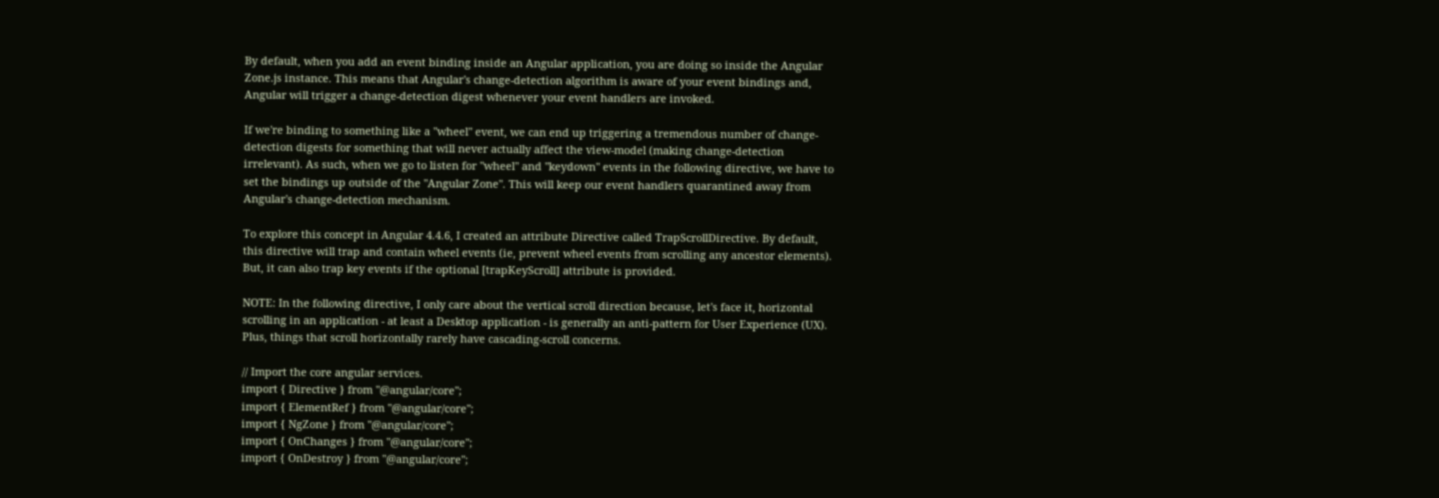By default, when you add an event binding inside an Angular application, you are doing so inside the Angular Zone.js instance. This means that Angular's change-detection algorithm is aware of your event bindings and, Angular will trigger a change-detection digest whenever your event handlers are invoked.

If we're binding to something like a "wheel" event, we can end up triggering a tremendous number of change-detection digests for something that will never actually affect the view-model (making change-detection irrelevant). As such, when we go to listen for "wheel" and "keydown" events in the following directive, we have to set the bindings up outside of the "Angular Zone". This will keep our event handlers quarantined away from Angular's change-detection mechanism.

To explore this concept in Angular 4.4.6, I created an attribute Directive called TrapScrollDirective. By default, this directive will trap and contain wheel events (ie, prevent wheel events from scrolling any ancestor elements). But, it can also trap key events if the optional [trapKeyScroll] attribute is provided.

NOTE: In the following directive, I only care about the vertical scroll direction because, let's face it, horizontal scrolling in an application - at least a Desktop application - is generally an anti-pattern for User Experience (UX). Plus, things that scroll horizontally rarely have cascading-scroll concerns.

// Import the core angular services.
import { Directive } from "@angular/core";
import { ElementRef } from "@angular/core";
import { NgZone } from "@angular/core";
import { OnChanges } from "@angular/core";
import { OnDestroy } from "@angular/core";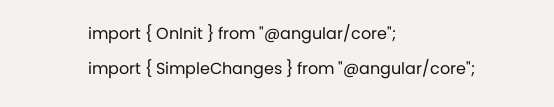import { OnInit } from "@angular/core";
import { SimpleChanges } from "@angular/core";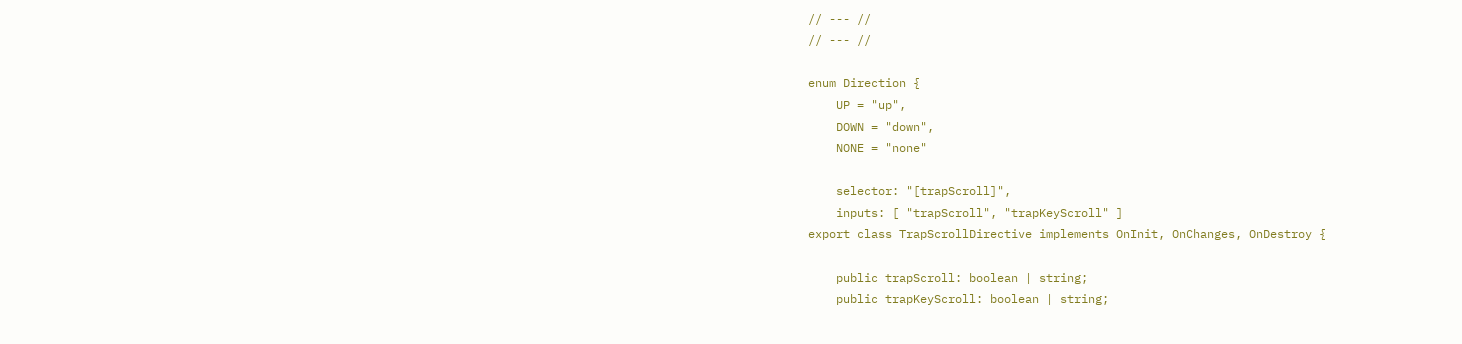// --- //
// --- //

enum Direction {
    UP = "up",
    DOWN = "down",
    NONE = "none"

    selector: "[trapScroll]",
    inputs: [ "trapScroll", "trapKeyScroll" ]
export class TrapScrollDirective implements OnInit, OnChanges, OnDestroy {

    public trapScroll: boolean | string;
    public trapKeyScroll: boolean | string;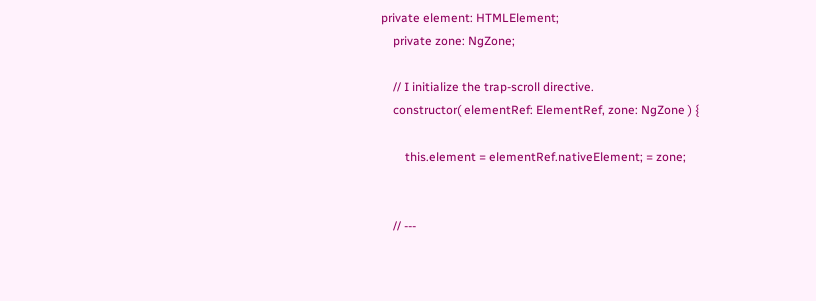private element: HTMLElement;
    private zone: NgZone;

    // I initialize the trap-scroll directive.
    constructor( elementRef: ElementRef, zone: NgZone ) {

        this.element = elementRef.nativeElement; = zone;


    // ---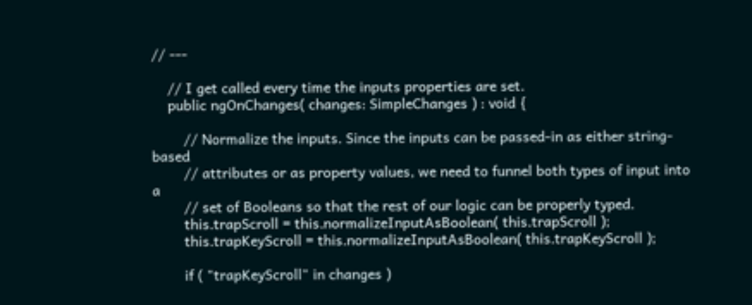// ---

    // I get called every time the inputs properties are set.
    public ngOnChanges( changes: SimpleChanges ) : void {

        // Normalize the inputs. Since the inputs can be passed-in as either string-based
        // attributes or as property values, we need to funnel both types of input into a
        // set of Booleans so that the rest of our logic can be properly typed.
        this.trapScroll = this.normalizeInputAsBoolean( this.trapScroll );
        this.trapKeyScroll = this.normalizeInputAsBoolean( this.trapKeyScroll );

        if ( "trapKeyScroll" in changes )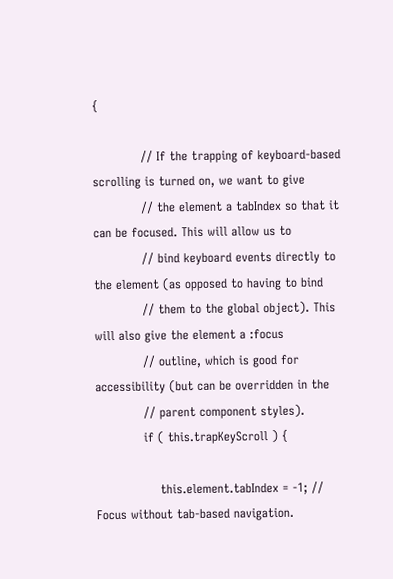{

            // If the trapping of keyboard-based scrolling is turned on, we want to give
            // the element a tabIndex so that it can be focused. This will allow us to
            // bind keyboard events directly to the element (as opposed to having to bind
            // them to the global object). This will also give the element a :focus
            // outline, which is good for accessibility (but can be overridden in the
            // parent component styles).
            if ( this.trapKeyScroll ) {

                this.element.tabIndex = -1; // Focus without tab-based navigation.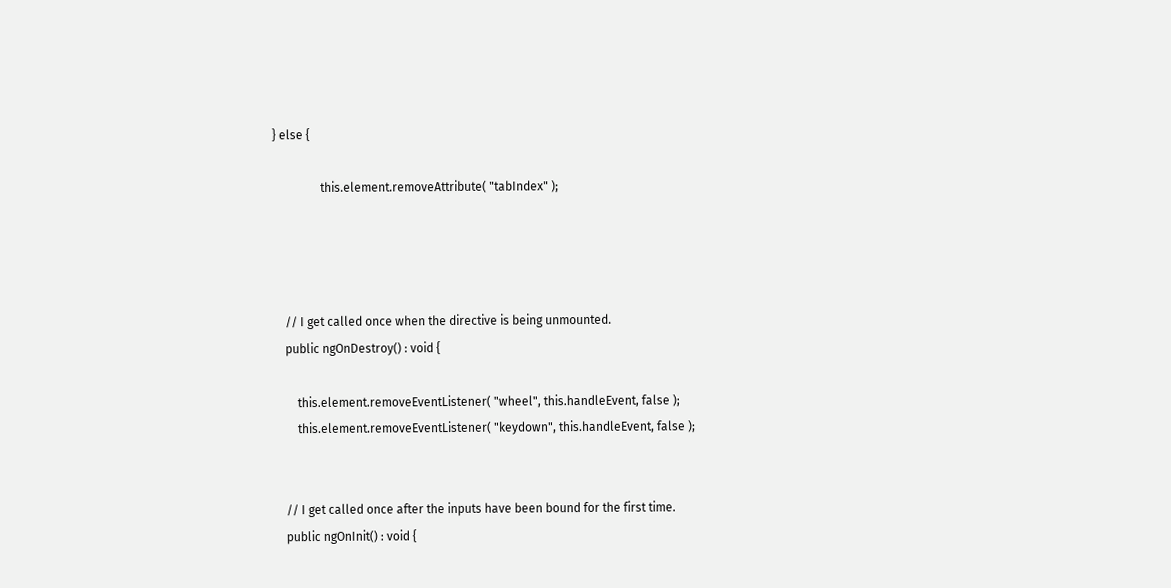} else {

                this.element.removeAttribute( "tabIndex" );




    // I get called once when the directive is being unmounted.
    public ngOnDestroy() : void {

        this.element.removeEventListener( "wheel", this.handleEvent, false );
        this.element.removeEventListener( "keydown", this.handleEvent, false );


    // I get called once after the inputs have been bound for the first time.
    public ngOnInit() : void {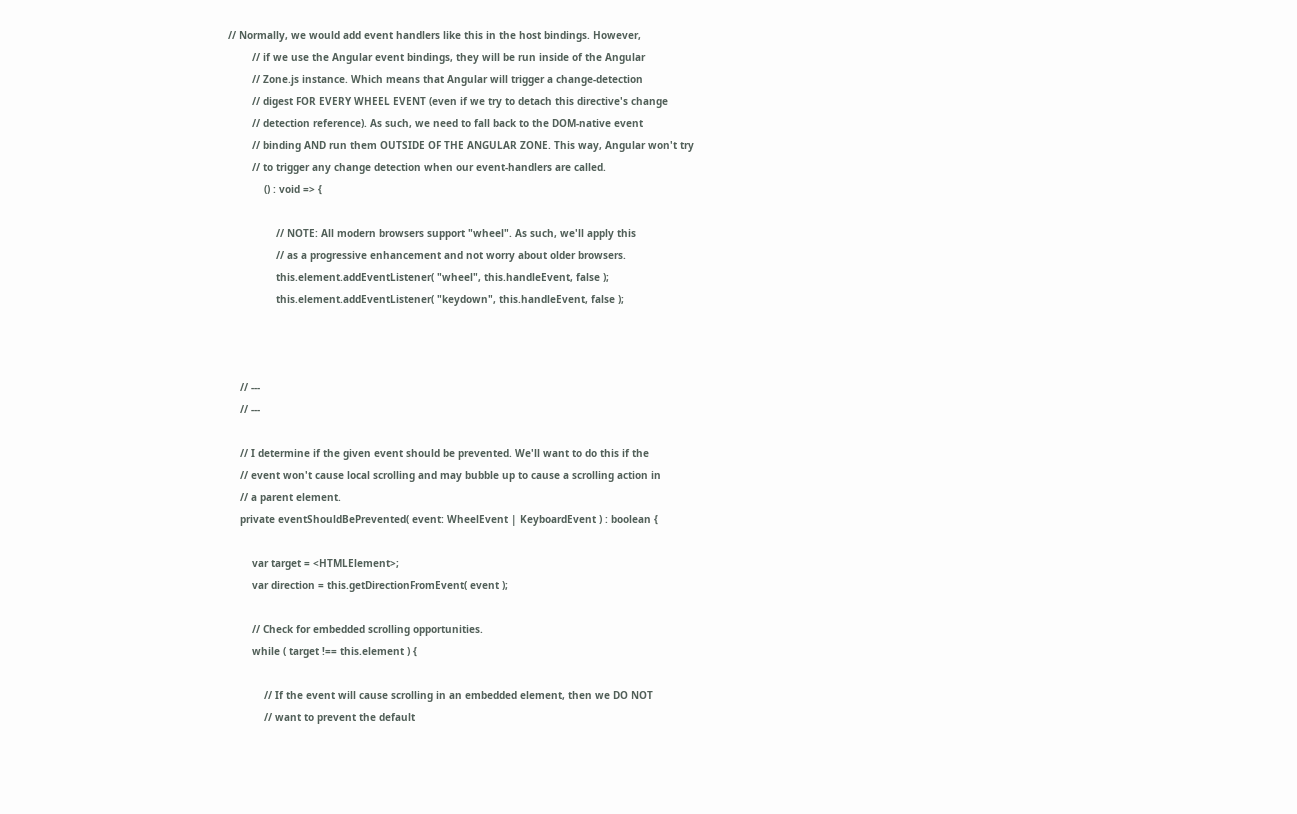// Normally, we would add event handlers like this in the host bindings. However,
        // if we use the Angular event bindings, they will be run inside of the Angular
        // Zone.js instance. Which means that Angular will trigger a change-detection
        // digest FOR EVERY WHEEL EVENT (even if we try to detach this directive's change
        // detection reference). As such, we need to fall back to the DOM-native event
        // binding AND run them OUTSIDE OF THE ANGULAR ZONE. This way, Angular won't try
        // to trigger any change detection when our event-handlers are called.
            () : void => {

                // NOTE: All modern browsers support "wheel". As such, we'll apply this
                // as a progressive enhancement and not worry about older browsers.
                this.element.addEventListener( "wheel", this.handleEvent, false );
                this.element.addEventListener( "keydown", this.handleEvent, false );



    // ---
    // ---

    // I determine if the given event should be prevented. We'll want to do this if the
    // event won't cause local scrolling and may bubble up to cause a scrolling action in
    // a parent element.
    private eventShouldBePrevented( event: WheelEvent | KeyboardEvent ) : boolean {

        var target = <HTMLElement>;
        var direction = this.getDirectionFromEvent( event );

        // Check for embedded scrolling opportunities.
        while ( target !== this.element ) {

            // If the event will cause scrolling in an embedded element, then we DO NOT
            // want to prevent the default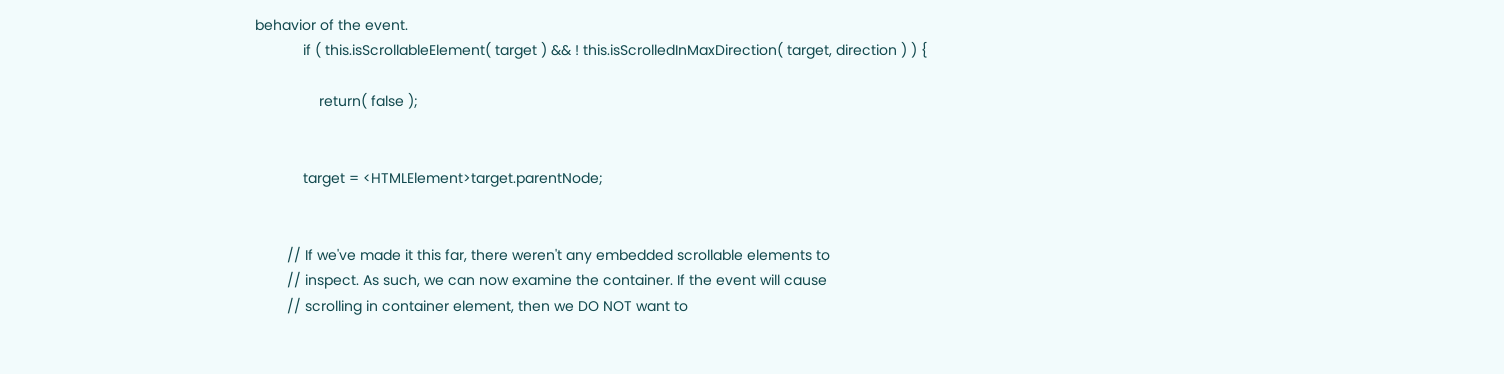behavior of the event.
            if ( this.isScrollableElement( target ) && ! this.isScrolledInMaxDirection( target, direction ) ) {

                return( false );


            target = <HTMLElement>target.parentNode;


        // If we've made it this far, there weren't any embedded scrollable elements to
        // inspect. As such, we can now examine the container. If the event will cause
        // scrolling in container element, then we DO NOT want to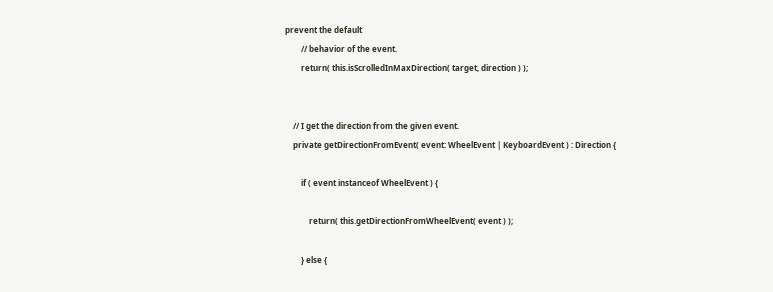prevent the default
        // behavior of the event.
        return( this.isScrolledInMaxDirection( target, direction ) );


    // I get the direction from the given event.
    private getDirectionFromEvent( event: WheelEvent | KeyboardEvent ) : Direction {

        if ( event instanceof WheelEvent ) {

            return( this.getDirectionFromWheelEvent( event ) );

        } else {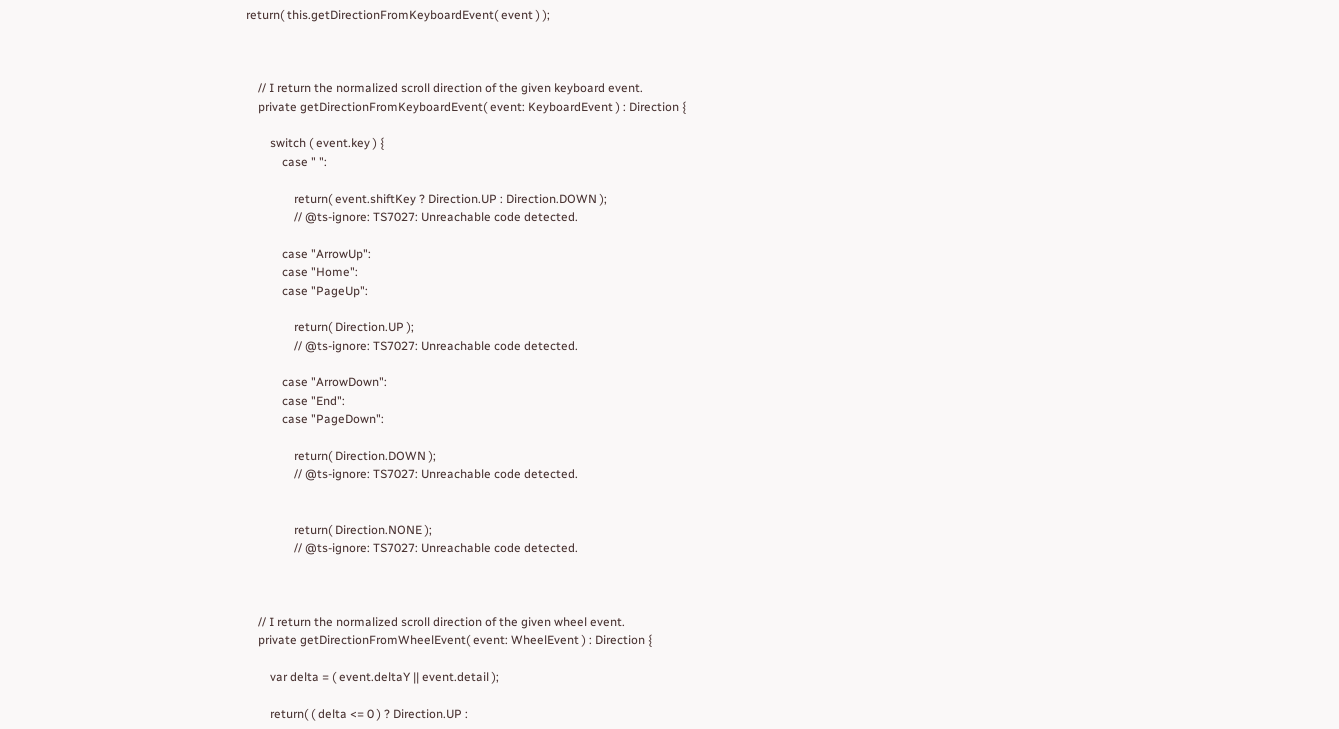return( this.getDirectionFromKeyboardEvent( event ) );



    // I return the normalized scroll direction of the given keyboard event.
    private getDirectionFromKeyboardEvent( event: KeyboardEvent ) : Direction {

        switch ( event.key ) {
            case " ":

                return( event.shiftKey ? Direction.UP : Direction.DOWN );
                // @ts-ignore: TS7027: Unreachable code detected.

            case "ArrowUp":
            case "Home":
            case "PageUp":

                return( Direction.UP );
                // @ts-ignore: TS7027: Unreachable code detected.

            case "ArrowDown":
            case "End":
            case "PageDown":

                return( Direction.DOWN );
                // @ts-ignore: TS7027: Unreachable code detected.


                return( Direction.NONE );
                // @ts-ignore: TS7027: Unreachable code detected.



    // I return the normalized scroll direction of the given wheel event.
    private getDirectionFromWheelEvent( event: WheelEvent ) : Direction {

        var delta = ( event.deltaY || event.detail );

        return( ( delta <= 0 ) ? Direction.UP :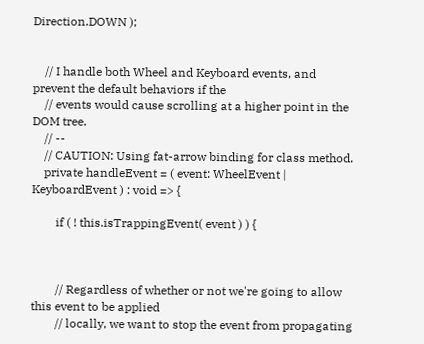Direction.DOWN );


    // I handle both Wheel and Keyboard events, and prevent the default behaviors if the
    // events would cause scrolling at a higher point in the DOM tree.
    // --
    // CAUTION: Using fat-arrow binding for class method.
    private handleEvent = ( event: WheelEvent | KeyboardEvent ) : void => {

        if ( ! this.isTrappingEvent( event ) ) {



        // Regardless of whether or not we're going to allow this event to be applied
        // locally, we want to stop the event from propagating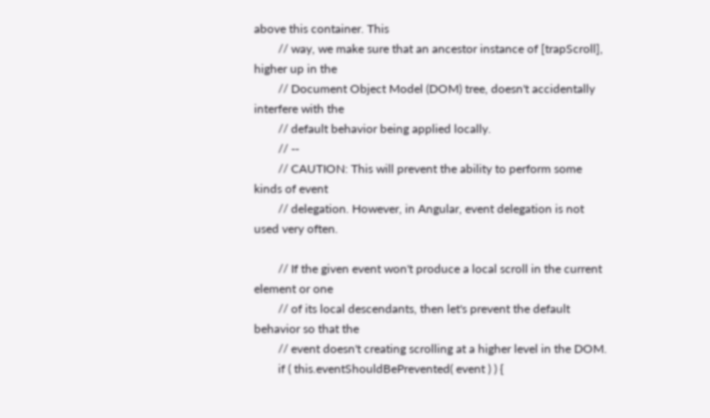above this container. This
        // way, we make sure that an ancestor instance of [trapScroll], higher up in the
        // Document Object Model (DOM) tree, doesn't accidentally interfere with the
        // default behavior being applied locally.
        // --
        // CAUTION: This will prevent the ability to perform some kinds of event
        // delegation. However, in Angular, event delegation is not used very often.

        // If the given event won't produce a local scroll in the current element or one
        // of its local descendants, then let's prevent the default behavior so that the
        // event doesn't creating scrolling at a higher level in the DOM.
        if ( this.eventShouldBePrevented( event ) ) {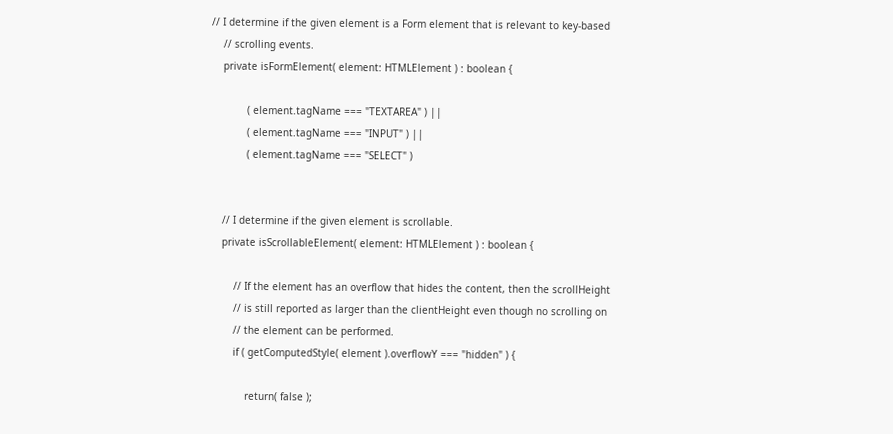// I determine if the given element is a Form element that is relevant to key-based
    // scrolling events.
    private isFormElement( element: HTMLElement ) : boolean {

            ( element.tagName === "TEXTAREA" ) ||
            ( element.tagName === "INPUT" ) ||
            ( element.tagName === "SELECT" )


    // I determine if the given element is scrollable.
    private isScrollableElement( element: HTMLElement ) : boolean {

        // If the element has an overflow that hides the content, then the scrollHeight
        // is still reported as larger than the clientHeight even though no scrolling on
        // the element can be performed.
        if ( getComputedStyle( element ).overflowY === "hidden" ) {

            return( false );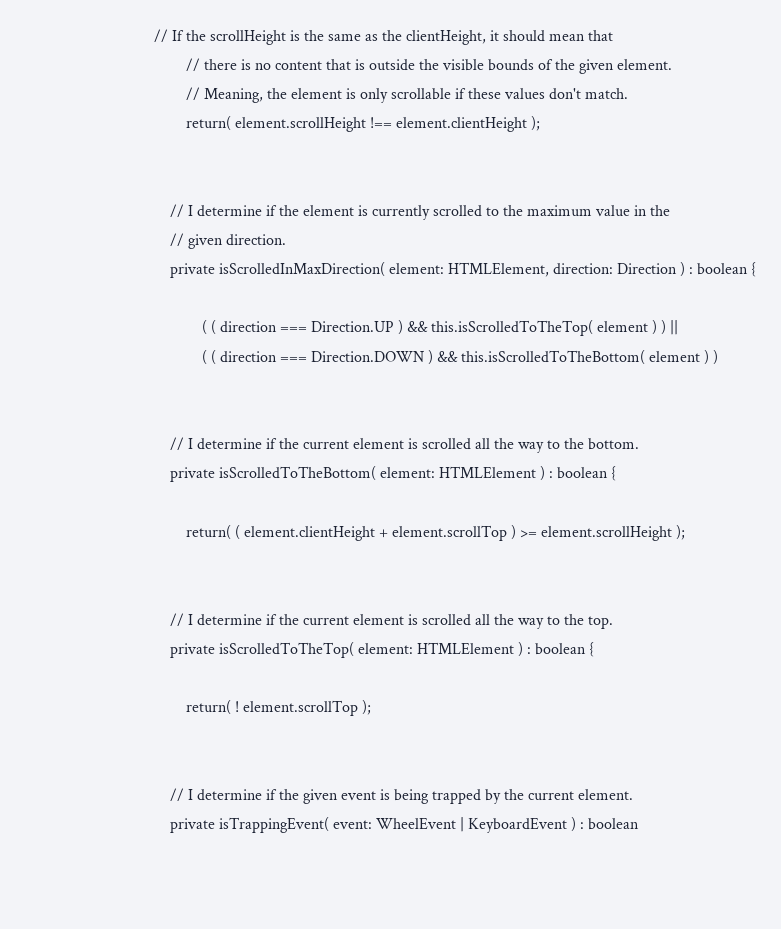// If the scrollHeight is the same as the clientHeight, it should mean that
        // there is no content that is outside the visible bounds of the given element.
        // Meaning, the element is only scrollable if these values don't match.
        return( element.scrollHeight !== element.clientHeight );


    // I determine if the element is currently scrolled to the maximum value in the
    // given direction.
    private isScrolledInMaxDirection( element: HTMLElement, direction: Direction ) : boolean {

            ( ( direction === Direction.UP ) && this.isScrolledToTheTop( element ) ) ||
            ( ( direction === Direction.DOWN ) && this.isScrolledToTheBottom( element ) )


    // I determine if the current element is scrolled all the way to the bottom.
    private isScrolledToTheBottom( element: HTMLElement ) : boolean {

        return( ( element.clientHeight + element.scrollTop ) >= element.scrollHeight );


    // I determine if the current element is scrolled all the way to the top.
    private isScrolledToTheTop( element: HTMLElement ) : boolean {

        return( ! element.scrollTop );


    // I determine if the given event is being trapped by the current element.
    private isTrappingEvent( event: WheelEvent | KeyboardEvent ) : boolean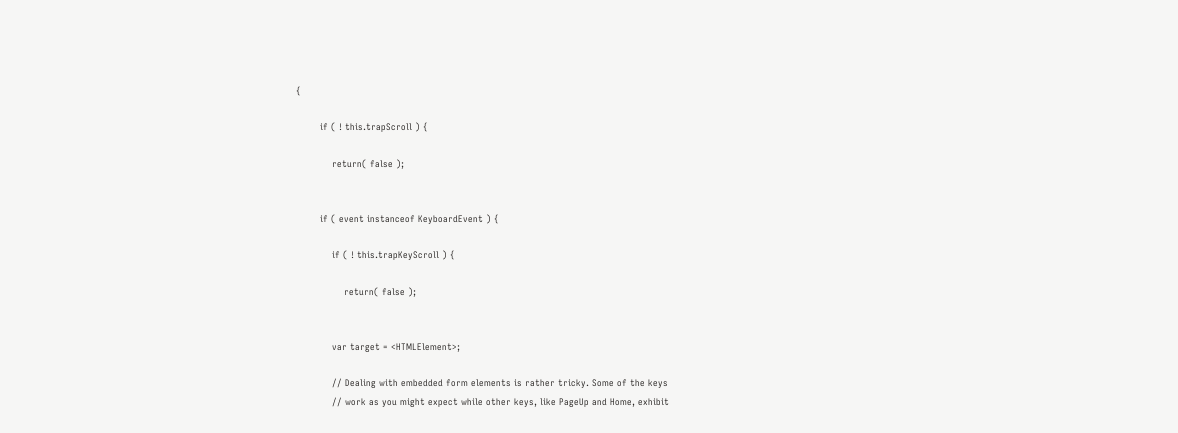{

        if ( ! this.trapScroll ) {

            return( false );


        if ( event instanceof KeyboardEvent ) {

            if ( ! this.trapKeyScroll ) {

                return( false );


            var target = <HTMLElement>;

            // Dealing with embedded form elements is rather tricky. Some of the keys
            // work as you might expect while other keys, like PageUp and Home, exhibit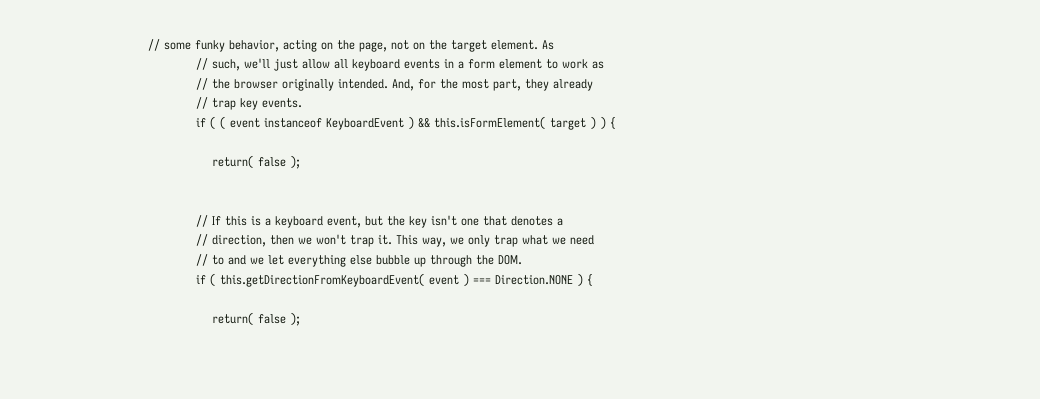// some funky behavior, acting on the page, not on the target element. As
            // such, we'll just allow all keyboard events in a form element to work as
            // the browser originally intended. And, for the most part, they already
            // trap key events.
            if ( ( event instanceof KeyboardEvent ) && this.isFormElement( target ) ) {

                return( false );


            // If this is a keyboard event, but the key isn't one that denotes a
            // direction, then we won't trap it. This way, we only trap what we need
            // to and we let everything else bubble up through the DOM.
            if ( this.getDirectionFromKeyboardEvent( event ) === Direction.NONE ) {

                return( false );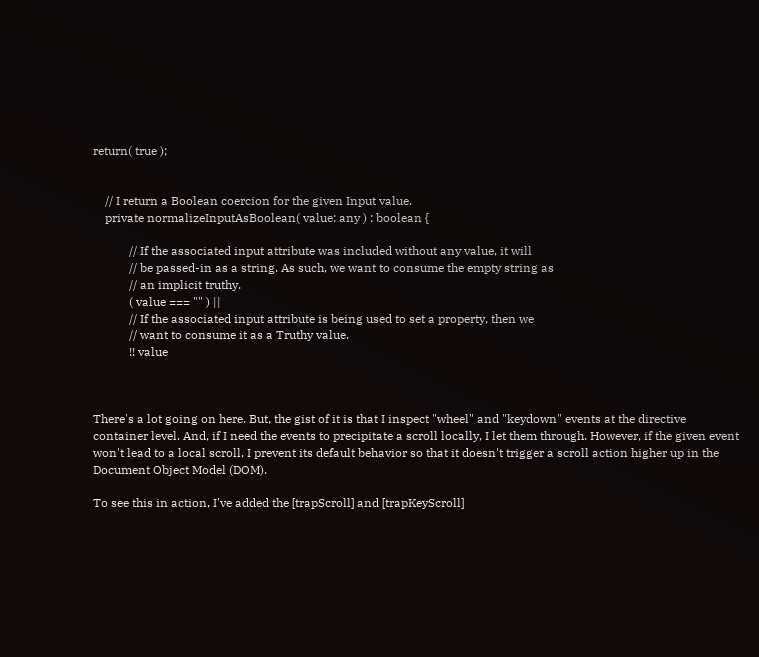return( true );


    // I return a Boolean coercion for the given Input value.
    private normalizeInputAsBoolean( value: any ) : boolean {

            // If the associated input attribute was included without any value, it will
            // be passed-in as a string. As such, we want to consume the empty string as
            // an implicit truthy.
            ( value === "" ) ||
            // If the associated input attribute is being used to set a property, then we
            // want to consume it as a Truthy value.
            !! value



There's a lot going on here. But, the gist of it is that I inspect "wheel" and "keydown" events at the directive container level. And, if I need the events to precipitate a scroll locally, I let them through. However, if the given event won't lead to a local scroll, I prevent its default behavior so that it doesn't trigger a scroll action higher up in the Document Object Model (DOM).

To see this in action, I've added the [trapScroll] and [trapKeyScroll]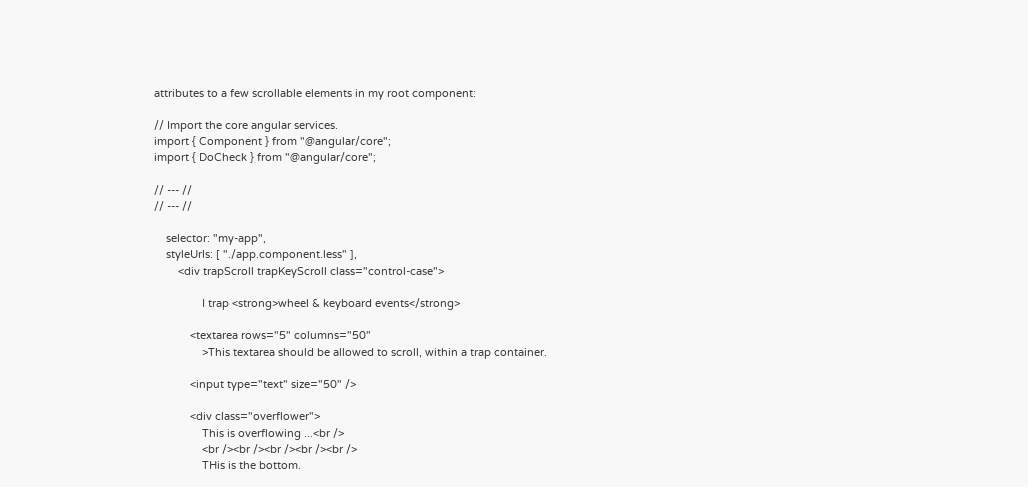attributes to a few scrollable elements in my root component:

// Import the core angular services.
import { Component } from "@angular/core";
import { DoCheck } from "@angular/core";

// --- //
// --- //

    selector: "my-app",
    styleUrls: [ "./app.component.less" ],
        <div trapScroll trapKeyScroll class="control-case">

                I trap <strong>wheel & keyboard events</strong>

            <textarea rows="5" columns="50"
                >This textarea should be allowed to scroll, within a trap container.

            <input type="text" size="50" />

            <div class="overflower">
                This is overflowing ...<br />
                <br /><br /><br /><br /><br />
                THis is the bottom.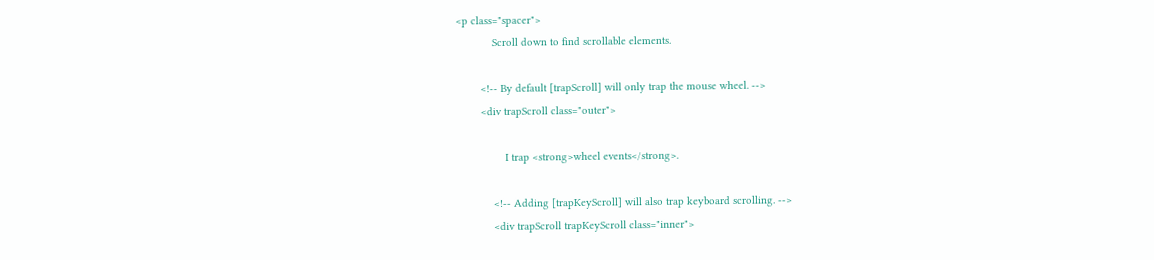<p class="spacer">
            Scroll down to find scrollable elements.

        <!-- By default [trapScroll] will only trap the mouse wheel. -->
        <div trapScroll class="outer">

                I trap <strong>wheel events</strong>.

            <!-- Adding [trapKeyScroll] will also trap keyboard scrolling. -->
            <div trapScroll trapKeyScroll class="inner">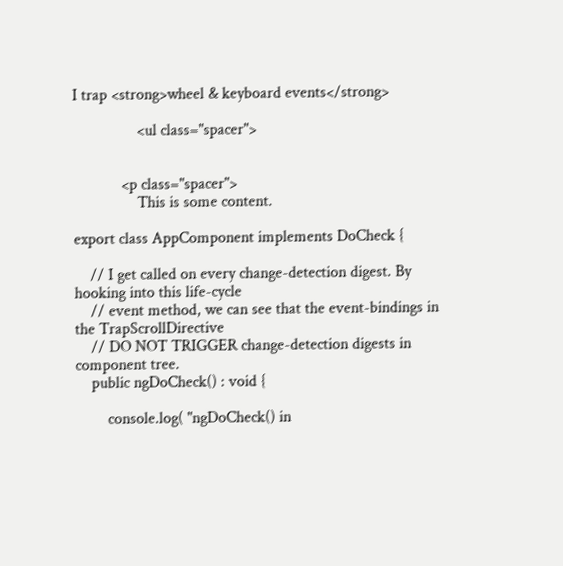I trap <strong>wheel & keyboard events</strong>

                <ul class="spacer">


            <p class="spacer">
                This is some content.

export class AppComponent implements DoCheck {

    // I get called on every change-detection digest. By hooking into this life-cycle
    // event method, we can see that the event-bindings in the TrapScrollDirective
    // DO NOT TRIGGER change-detection digests in component tree.
    public ngDoCheck() : void {

        console.log( "ngDoCheck() in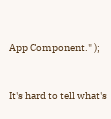App Component." );



It's hard to tell what's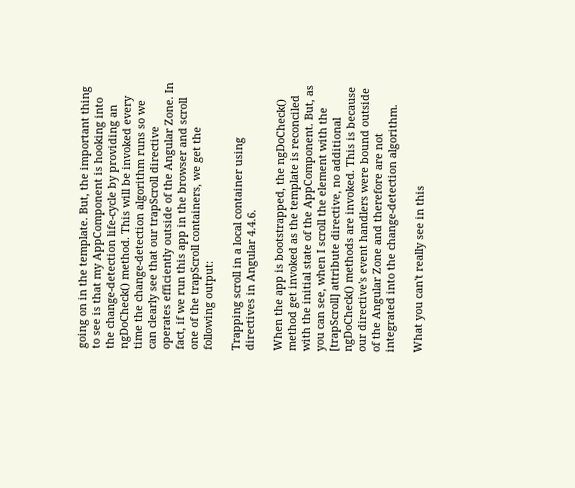going on in the template. But, the important thing to see is that my AppComponent is hooking into the change-detection life-cycle by providing an ngDoCheck() method. This will be invoked every time the change-detection algorithm runs so we can clearly see that our trapScroll directive operates efficiently outside of the Angular Zone. In fact, if we run this app in the browser and scroll one of the trapScroll containers, we get the following output:

Trapping scroll in a local container using directives in Angular 4.4.6.

When the app is bootstrapped, the ngDoCheck() method get invoked as the template is reconciled with the initial state of the AppComponent. But, as you can see, when I scroll the element with the [trapScroll] attribute directive, no additional ngDoCheck() methods are invoked. This is because our directive's event handlers were bound outside of the Angular Zone and therefore are not integrated into the change-detection algorithm.

What you can't really see in this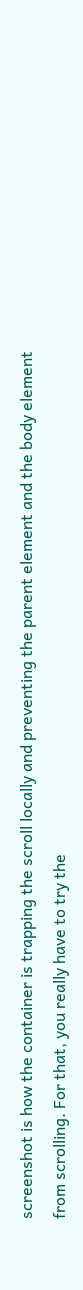screenshot is how the container is trapping the scroll locally and preventing the parent element and the body element from scrolling. For that, you really have to try the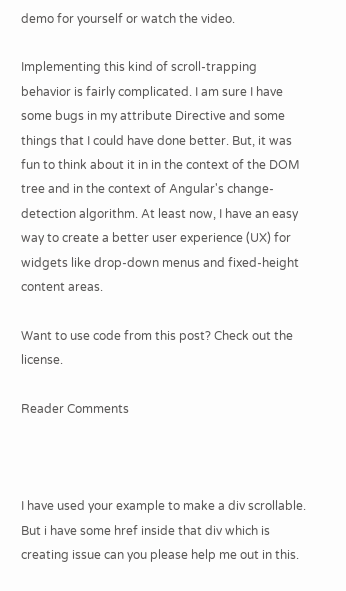demo for yourself or watch the video.

Implementing this kind of scroll-trapping behavior is fairly complicated. I am sure I have some bugs in my attribute Directive and some things that I could have done better. But, it was fun to think about it in in the context of the DOM tree and in the context of Angular's change-detection algorithm. At least now, I have an easy way to create a better user experience (UX) for widgets like drop-down menus and fixed-height content areas.

Want to use code from this post? Check out the license.

Reader Comments



I have used your example to make a div scrollable. But i have some href inside that div which is creating issue can you please help me out in this.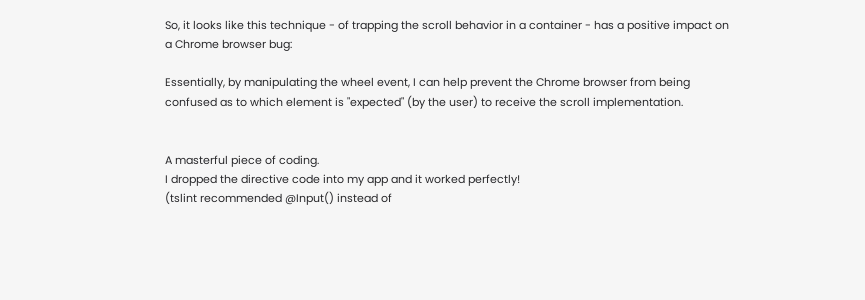So, it looks like this technique - of trapping the scroll behavior in a container - has a positive impact on a Chrome browser bug:

Essentially, by manipulating the wheel event, I can help prevent the Chrome browser from being confused as to which element is "expected" (by the user) to receive the scroll implementation.


A masterful piece of coding.
I dropped the directive code into my app and it worked perfectly!
(tslint recommended @Input() instead of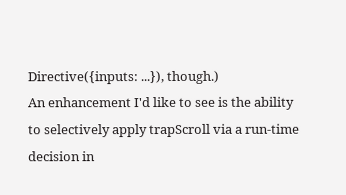Directive({inputs: ...}), though.)
An enhancement I'd like to see is the ability to selectively apply trapScroll via a run-time decision in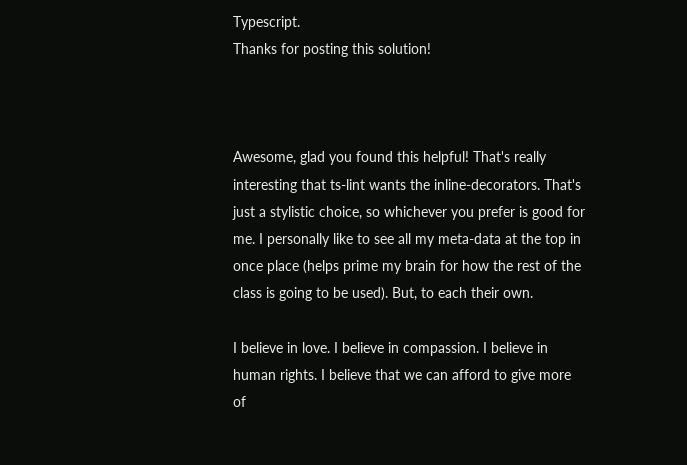Typescript.
Thanks for posting this solution!



Awesome, glad you found this helpful! That's really interesting that ts-lint wants the inline-decorators. That's just a stylistic choice, so whichever you prefer is good for me. I personally like to see all my meta-data at the top in once place (helps prime my brain for how the rest of the class is going to be used). But, to each their own.

I believe in love. I believe in compassion. I believe in human rights. I believe that we can afford to give more of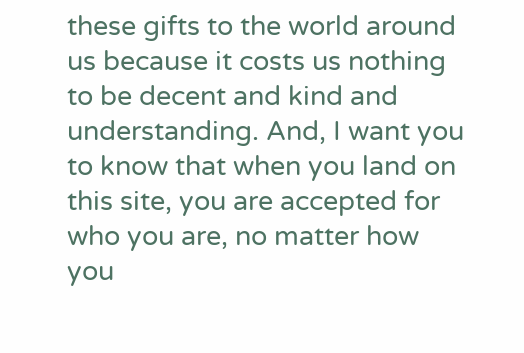these gifts to the world around us because it costs us nothing to be decent and kind and understanding. And, I want you to know that when you land on this site, you are accepted for who you are, no matter how you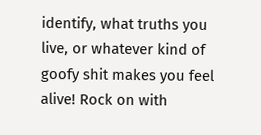identify, what truths you live, or whatever kind of goofy shit makes you feel alive! Rock on with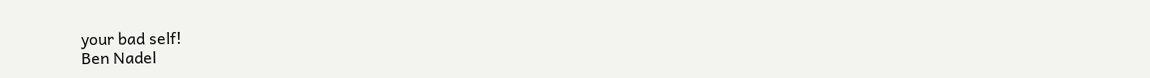your bad self!
Ben Nadel